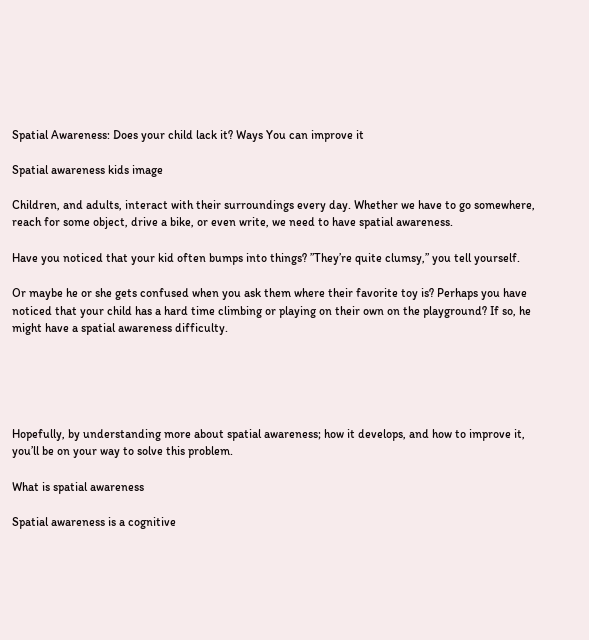Spatial Awareness: Does your child lack it? Ways You can improve it

Spatial awareness kids image

Children, and adults, interact with their surroundings every day. Whether we have to go somewhere, reach for some object, drive a bike, or even write, we need to have spatial awareness.

Have you noticed that your kid often bumps into things? ”They’re quite clumsy,” you tell yourself.

Or maybe he or she gets confused when you ask them where their favorite toy is? Perhaps you have noticed that your child has a hard time climbing or playing on their own on the playground? If so, he might have a spatial awareness difficulty.





Hopefully, by understanding more about spatial awareness; how it develops, and how to improve it, you’ll be on your way to solve this problem.

What is spatial awareness

Spatial awareness is a cognitive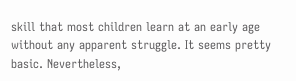skill that most children learn at an early age without any apparent struggle. It seems pretty basic. Nevertheless,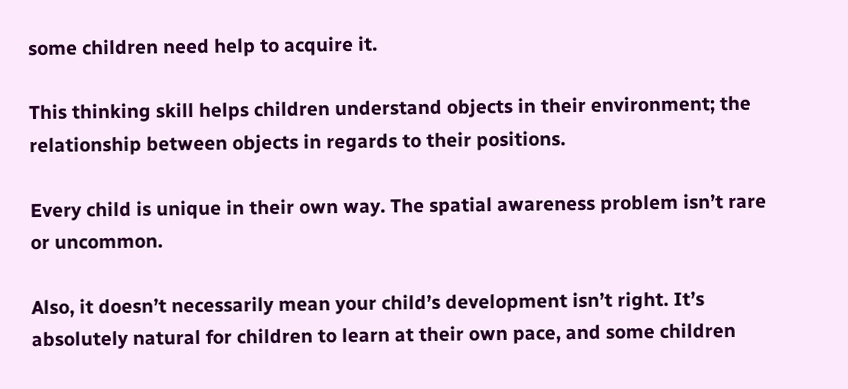some children need help to acquire it.

This thinking skill helps children understand objects in their environment; the relationship between objects in regards to their positions.

Every child is unique in their own way. The spatial awareness problem isn’t rare or uncommon.

Also, it doesn’t necessarily mean your child’s development isn’t right. It’s absolutely natural for children to learn at their own pace, and some children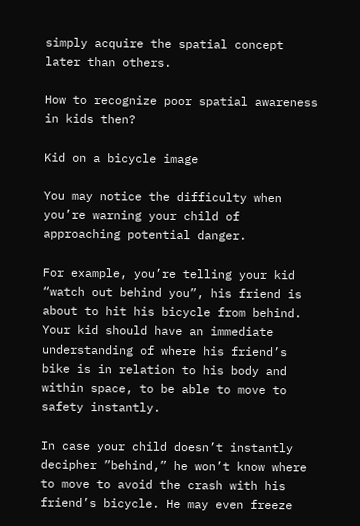simply acquire the spatial concept later than others.

How to recognize poor spatial awareness in kids then?

Kid on a bicycle image

You may notice the difficulty when you’re warning your child of approaching potential danger.

For example, you’re telling your kid “watch out behind you”, his friend is about to hit his bicycle from behind. Your kid should have an immediate understanding of where his friend’s bike is in relation to his body and within space, to be able to move to safety instantly.

In case your child doesn’t instantly decipher ”behind,” he won’t know where to move to avoid the crash with his friend’s bicycle. He may even freeze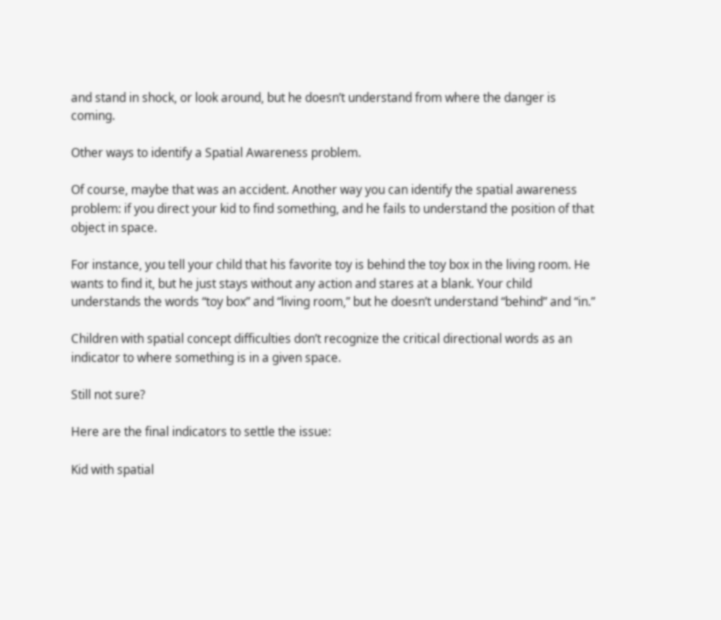and stand in shock, or look around, but he doesn’t understand from where the danger is coming.

Other ways to identify a Spatial Awareness problem.

Of course, maybe that was an accident. Another way you can identify the spatial awareness problem: if you direct your kid to find something, and he fails to understand the position of that object in space.

For instance, you tell your child that his favorite toy is behind the toy box in the living room. He wants to find it, but he just stays without any action and stares at a blank. Your child understands the words “toy box” and “living room,” but he doesn’t understand “behind” and “in.”

Children with spatial concept difficulties don’t recognize the critical directional words as an indicator to where something is in a given space.

Still not sure?

Here are the final indicators to settle the issue:

Kid with spatial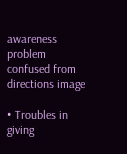awareness problem confused from directions image

• Troubles in giving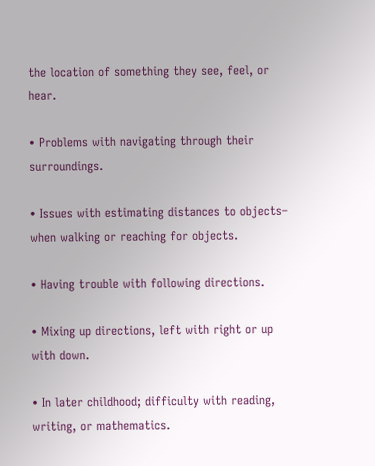the location of something they see, feel, or hear.

• Problems with navigating through their surroundings.

• Issues with estimating distances to objects– when walking or reaching for objects.

• Having trouble with following directions.

• Mixing up directions, left with right or up with down.

• In later childhood; difficulty with reading, writing, or mathematics.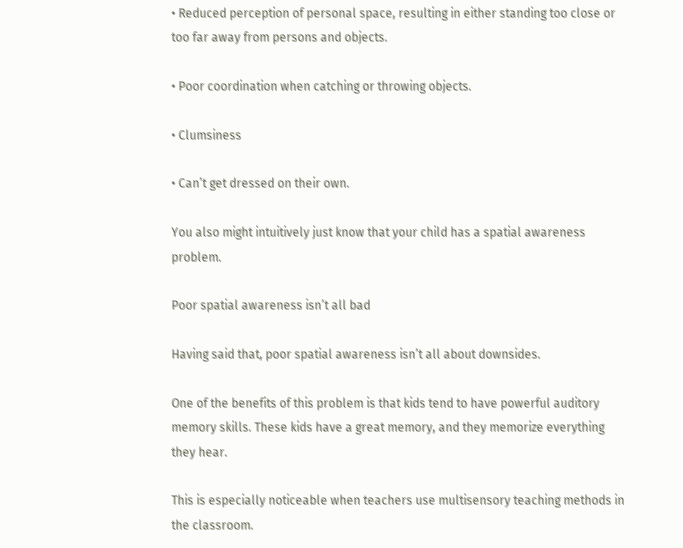• Reduced perception of personal space, resulting in either standing too close or too far away from persons and objects.

• Poor coordination when catching or throwing objects.

• Clumsiness

• Can’t get dressed on their own.

You also might intuitively just know that your child has a spatial awareness problem.

Poor spatial awareness isn’t all bad

Having said that, poor spatial awareness isn’t all about downsides.

One of the benefits of this problem is that kids tend to have powerful auditory memory skills. These kids have a great memory, and they memorize everything they hear.

This is especially noticeable when teachers use multisensory teaching methods in the classroom.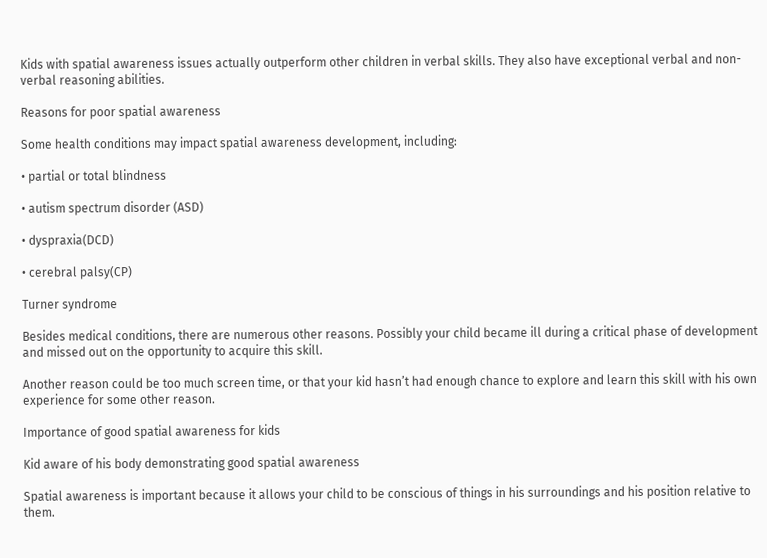Kids with spatial awareness issues actually outperform other children in verbal skills. They also have exceptional verbal and non-verbal reasoning abilities.

Reasons for poor spatial awareness

Some health conditions may impact spatial awareness development, including:

• partial or total blindness

• autism spectrum disorder (ASD)

• dyspraxia(DCD)

• cerebral palsy(CP)

Turner syndrome

Besides medical conditions, there are numerous other reasons. Possibly your child became ill during a critical phase of development and missed out on the opportunity to acquire this skill.

Another reason could be too much screen time, or that your kid hasn’t had enough chance to explore and learn this skill with his own experience for some other reason.

Importance of good spatial awareness for kids

Kid aware of his body demonstrating good spatial awareness

Spatial awareness is important because it allows your child to be conscious of things in his surroundings and his position relative to them.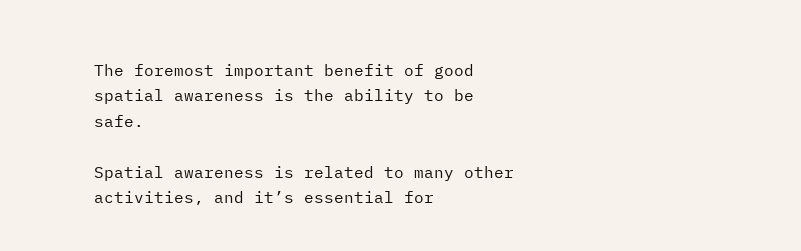The foremost important benefit of good spatial awareness is the ability to be safe.

Spatial awareness is related to many other activities, and it’s essential for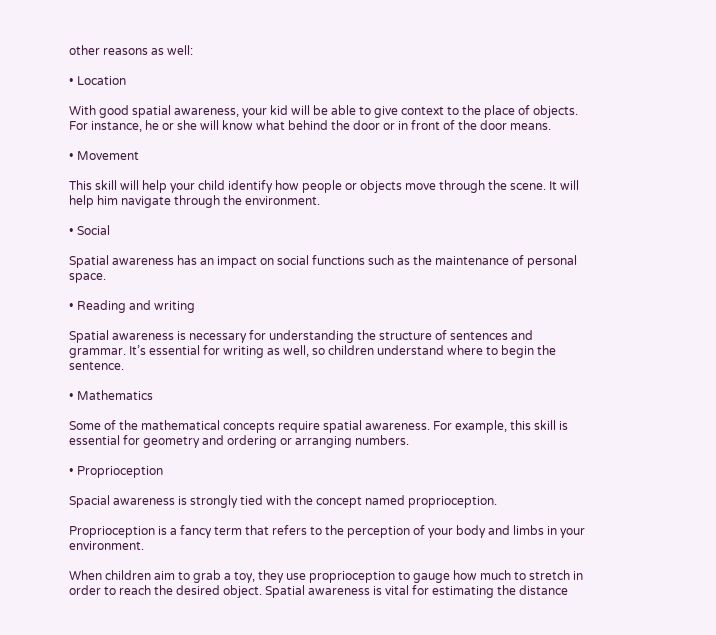other reasons as well:

• Location

With good spatial awareness, your kid will be able to give context to the place of objects. For instance, he or she will know what behind the door or in front of the door means.

• Movement

This skill will help your child identify how people or objects move through the scene. It will help him navigate through the environment.

• Social

Spatial awareness has an impact on social functions such as the maintenance of personal space.

• Reading and writing

Spatial awareness is necessary for understanding the structure of sentences and grammar. It’s essential for writing as well, so children understand where to begin the sentence.

• Mathematics

Some of the mathematical concepts require spatial awareness. For example, this skill is essential for geometry and ordering or arranging numbers.

• Proprioception

Spacial awareness is strongly tied with the concept named proprioception.

Proprioception is a fancy term that refers to the perception of your body and limbs in your environment.

When children aim to grab a toy, they use proprioception to gauge how much to stretch in order to reach the desired object. Spatial awareness is vital for estimating the distance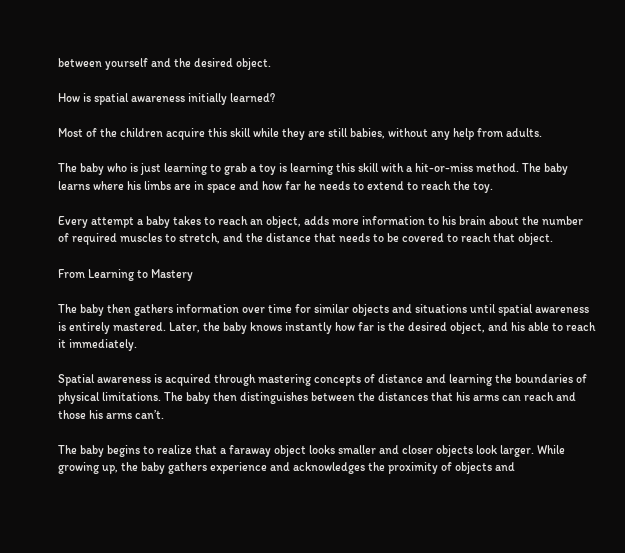between yourself and the desired object.

How is spatial awareness initially learned?

Most of the children acquire this skill while they are still babies, without any help from adults.

The baby who is just learning to grab a toy is learning this skill with a hit-or-miss method. The baby learns where his limbs are in space and how far he needs to extend to reach the toy.

Every attempt a baby takes to reach an object, adds more information to his brain about the number of required muscles to stretch, and the distance that needs to be covered to reach that object.

From Learning to Mastery

The baby then gathers information over time for similar objects and situations until spatial awareness is entirely mastered. Later, the baby knows instantly how far is the desired object, and his able to reach it immediately.

Spatial awareness is acquired through mastering concepts of distance and learning the boundaries of physical limitations. The baby then distinguishes between the distances that his arms can reach and those his arms can’t.

The baby begins to realize that a faraway object looks smaller and closer objects look larger. While growing up, the baby gathers experience and acknowledges the proximity of objects and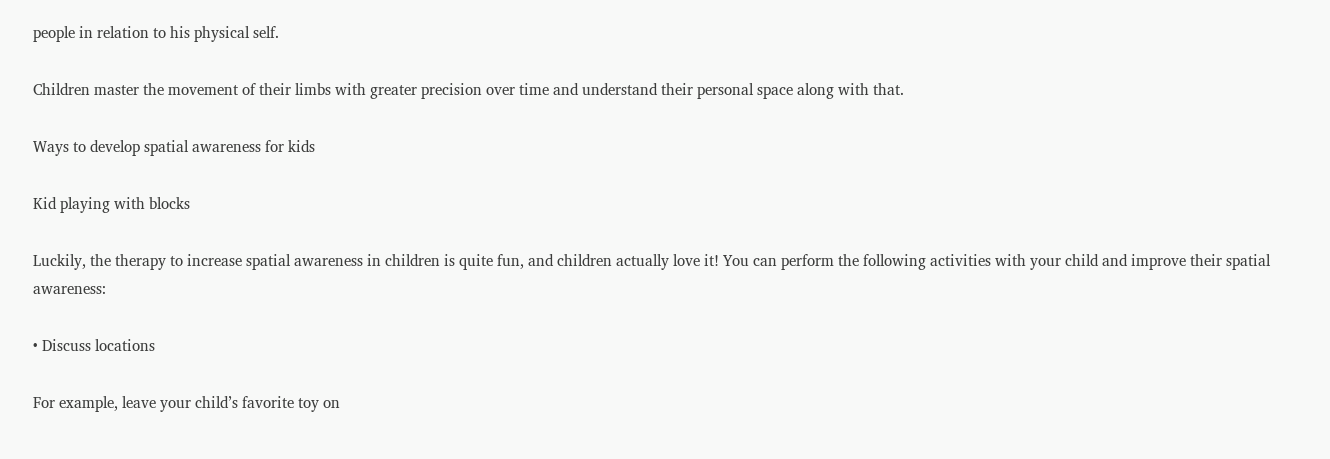people in relation to his physical self.

Children master the movement of their limbs with greater precision over time and understand their personal space along with that.

Ways to develop spatial awareness for kids

Kid playing with blocks

Luckily, the therapy to increase spatial awareness in children is quite fun, and children actually love it! You can perform the following activities with your child and improve their spatial awareness:

• Discuss locations

For example, leave your child’s favorite toy on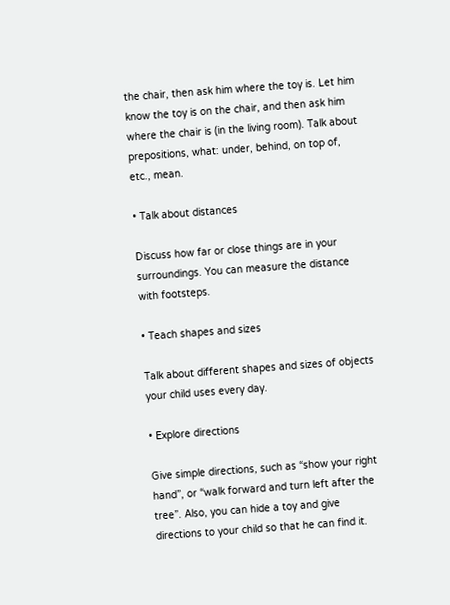the chair, then ask him where the toy is. Let him know the toy is on the chair, and then ask him where the chair is (in the living room). Talk about prepositions, what: under, behind, on top of, etc., mean.

• Talk about distances

Discuss how far or close things are in your surroundings. You can measure the distance with footsteps.

• Teach shapes and sizes

Talk about different shapes and sizes of objects your child uses every day.

• Explore directions

Give simple directions, such as “show your right hand”, or “walk forward and turn left after the tree”. Also, you can hide a toy and give directions to your child so that he can find it.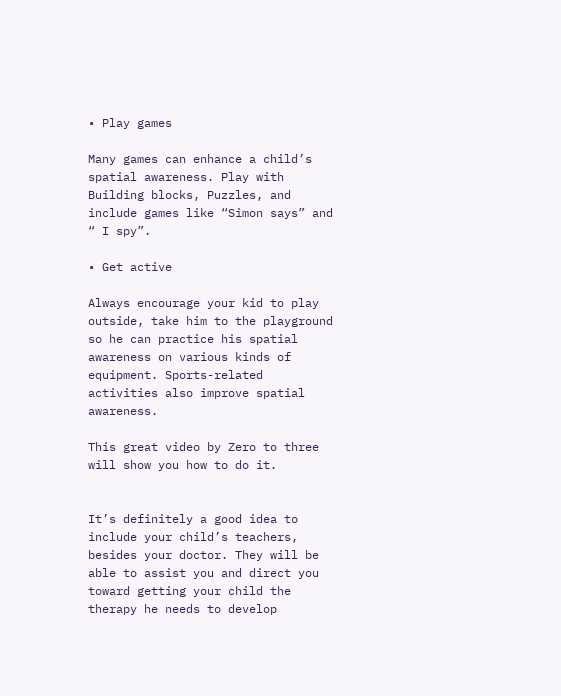• Play games

Many games can enhance a child’s spatial awareness. Play with Building blocks, Puzzles, and include games like “Simon says” and “ I spy”.

• Get active

Always encourage your kid to play outside, take him to the playground so he can practice his spatial awareness on various kinds of equipment. Sports-related activities also improve spatial awareness.

This great video by Zero to three will show you how to do it.


It’s definitely a good idea to include your child’s teachers, besides your doctor. They will be able to assist you and direct you toward getting your child the therapy he needs to develop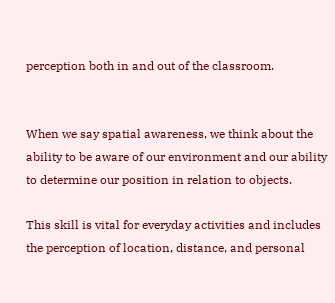perception both in and out of the classroom.


When we say spatial awareness, we think about the ability to be aware of our environment and our ability to determine our position in relation to objects.

This skill is vital for everyday activities and includes the perception of location, distance, and personal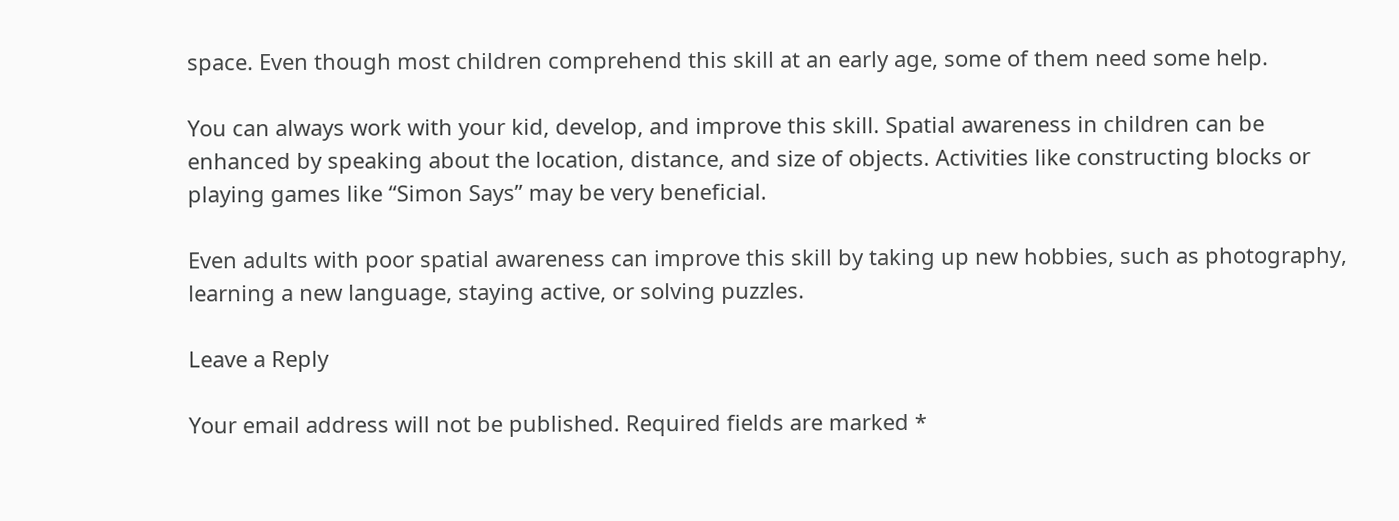space. Even though most children comprehend this skill at an early age, some of them need some help.

You can always work with your kid, develop, and improve this skill. Spatial awareness in children can be enhanced by speaking about the location, distance, and size of objects. Activities like constructing blocks or playing games like “Simon Says” may be very beneficial.

Even adults with poor spatial awareness can improve this skill by taking up new hobbies, such as photography, learning a new language, staying active, or solving puzzles.

Leave a Reply

Your email address will not be published. Required fields are marked *